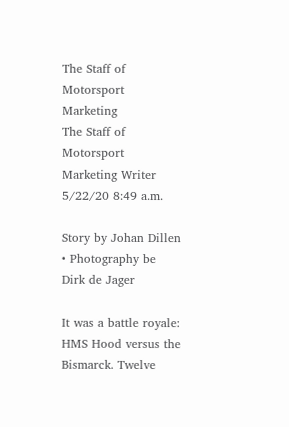The Staff of Motorsport Marketing
The Staff of Motorsport Marketing Writer
5/22/20 8:49 a.m.

Story by Johan Dillen • Photography be Dirk de Jager

It was a battle royale: HMS Hood versus the Bismarck. Twelve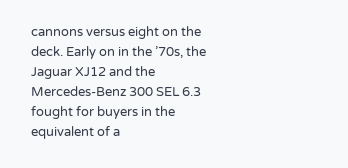cannons versus eight on the deck. Early on in the ’70s, the Jaguar XJ12 and the Mercedes-Benz 300 SEL 6.3 fought for buyers in the equivalent of a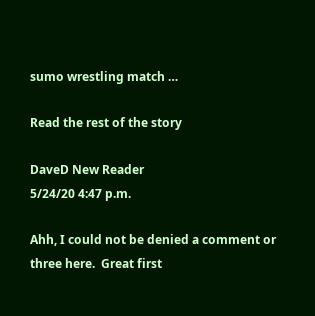sumo wrestling match …

Read the rest of the story

DaveD New Reader
5/24/20 4:47 p.m.

Ahh, I could not be denied a comment or three here.  Great first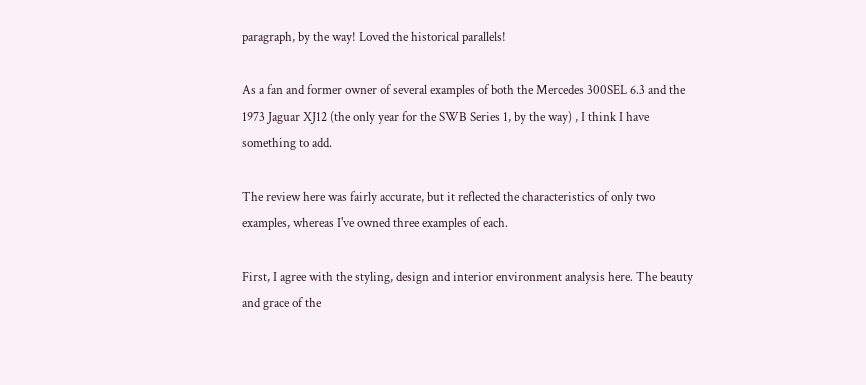paragraph, by the way! Loved the historical parallels!

As a fan and former owner of several examples of both the Mercedes 300SEL 6.3 and the 1973 Jaguar XJ12 (the only year for the SWB Series 1, by the way) , I think I have something to add.

The review here was fairly accurate, but it reflected the characteristics of only two examples, whereas I've owned three examples of each.

First, I agree with the styling, design and interior environment analysis here. The beauty and grace of the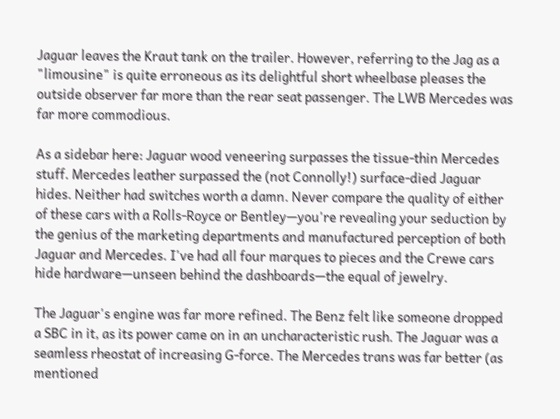Jaguar leaves the Kraut tank on the trailer. However, referring to the Jag as a "limousine" is quite erroneous as its delightful short wheelbase pleases the outside observer far more than the rear seat passenger. The LWB Mercedes was far more commodious.

As a sidebar here: Jaguar wood veneering surpasses the tissue-thin Mercedes stuff. Mercedes leather surpassed the (not Connolly!) surface-died Jaguar hides. Neither had switches worth a damn. Never compare the quality of either of these cars with a Rolls-Royce or Bentley—you're revealing your seduction by the genius of the marketing departments and manufactured perception of both Jaguar and Mercedes. I've had all four marques to pieces and the Crewe cars hide hardware—unseen behind the dashboards—the equal of jewelry.

The Jaguar's engine was far more refined. The Benz felt like someone dropped a SBC in it, as its power came on in an uncharacteristic rush. The Jaguar was a seamless rheostat of increasing G-force. The Mercedes trans was far better (as mentioned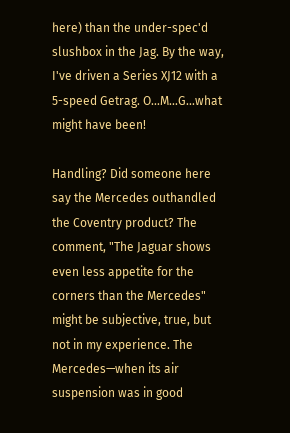here) than the under-spec'd slushbox in the Jag. By the way, I've driven a Series XJ12 with a 5-speed Getrag. O...M...G...what might have been!

Handling? Did someone here say the Mercedes outhandled the Coventry product? The comment, "The Jaguar shows even less appetite for the corners than the Mercedes" might be subjective, true, but not in my experience. The Mercedes—when its air suspension was in good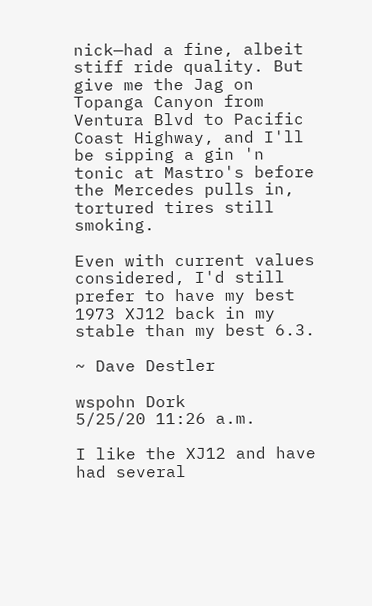nick—had a fine, albeit stiff ride quality. But give me the Jag on Topanga Canyon from Ventura Blvd to Pacific Coast Highway, and I'll be sipping a gin 'n tonic at Mastro's before the Mercedes pulls in, tortured tires still smoking.

Even with current values considered, I'd still prefer to have my best 1973 XJ12 back in my stable than my best 6.3.

~ Dave Destler

wspohn Dork
5/25/20 11:26 a.m.

I like the XJ12 and have had several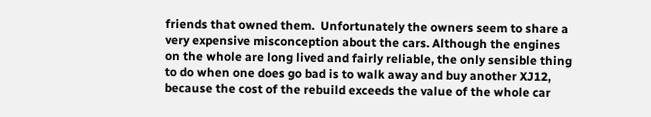friends that owned them.  Unfortunately the owners seem to share a very expensive misconception about the cars. Although the engines on the whole are long lived and fairly reliable, the only sensible thing to do when one does go bad is to walk away and buy another XJ12, because the cost of the rebuild exceeds the value of the whole car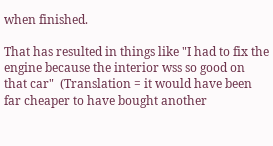when finished.

That has resulted in things like "I had to fix the engine because the interior wss so good on that car"  (Translation = it would have been far cheaper to have bought another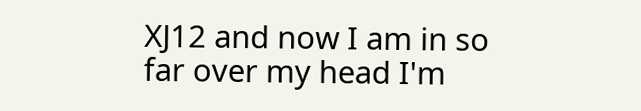XJ12 and now I am in so far over my head I'm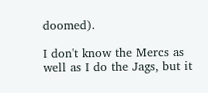doomed).

I don't know the Mercs as well as I do the Jags, but it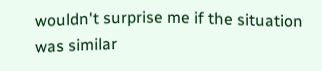wouldn't surprise me if the situation was similar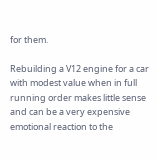for them.

Rebuilding a V12 engine for a car with modest value when in full running order makes little sense and can be a very expensive emotional reaction to the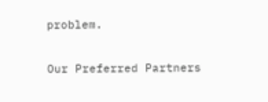problem.

Our Preferred Partners